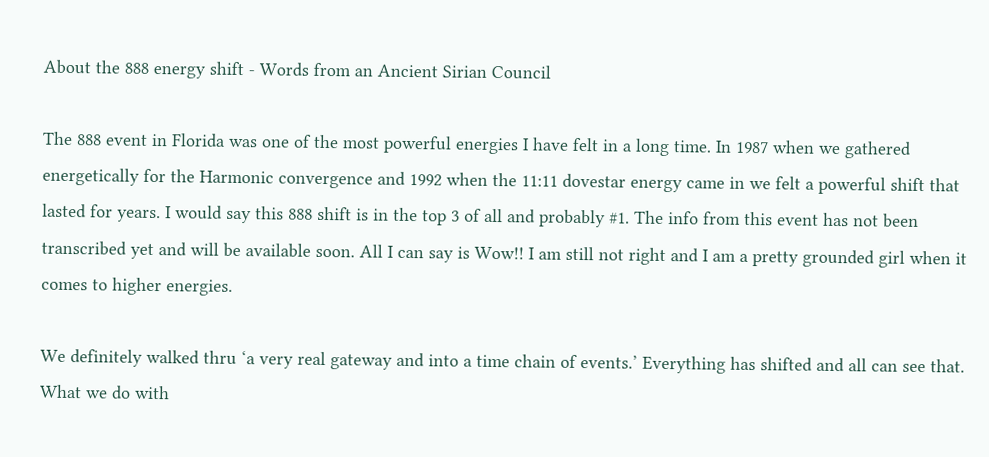About the 888 energy shift - Words from an Ancient Sirian Council

The 888 event in Florida was one of the most powerful energies I have felt in a long time. In 1987 when we gathered energetically for the Harmonic convergence and 1992 when the 11:11 dovestar energy came in we felt a powerful shift that lasted for years. I would say this 888 shift is in the top 3 of all and probably #1. The info from this event has not been transcribed yet and will be available soon. All I can say is Wow!! I am still not right and I am a pretty grounded girl when it comes to higher energies.

We definitely walked thru ‘a very real gateway and into a time chain of events.’ Everything has shifted and all can see that. What we do with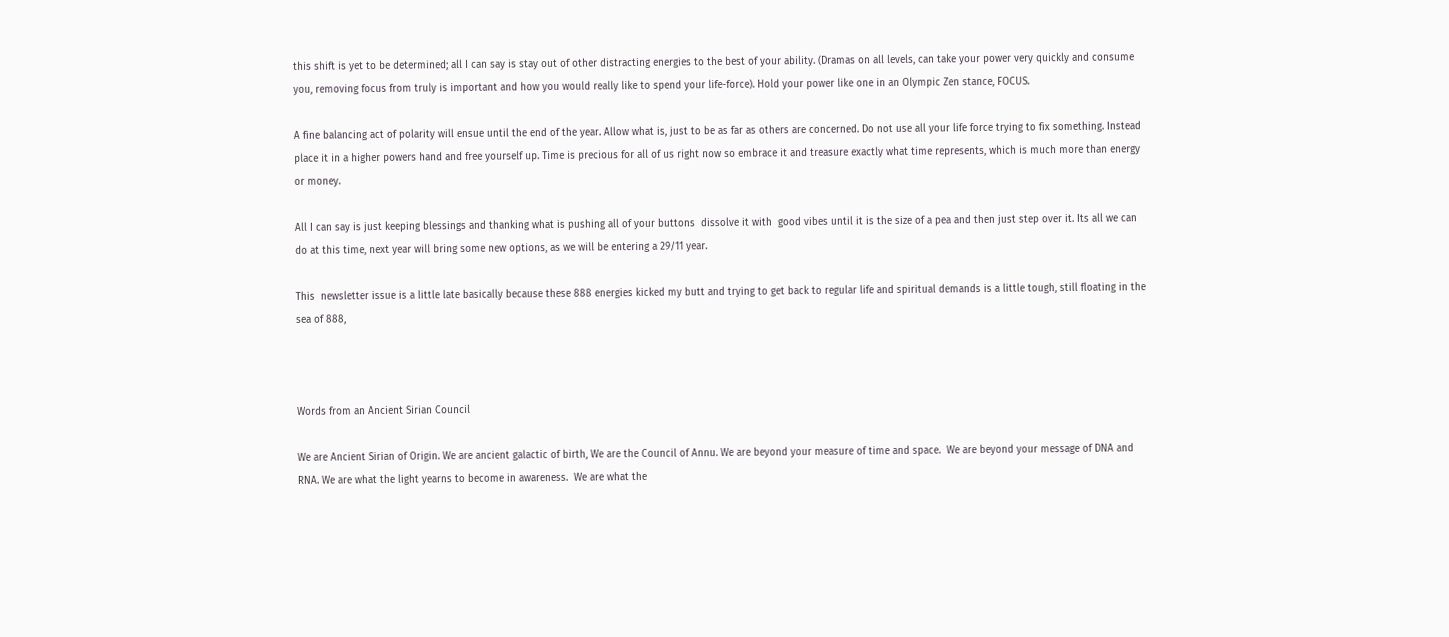this shift is yet to be determined; all I can say is stay out of other distracting energies to the best of your ability. (Dramas on all levels, can take your power very quickly and consume you, removing focus from truly is important and how you would really like to spend your life-force). Hold your power like one in an Olympic Zen stance, FOCUS.

A fine balancing act of polarity will ensue until the end of the year. Allow what is, just to be as far as others are concerned. Do not use all your life force trying to fix something. Instead place it in a higher powers hand and free yourself up. Time is precious for all of us right now so embrace it and treasure exactly what time represents, which is much more than energy or money.

All I can say is just keeping blessings and thanking what is pushing all of your buttons  dissolve it with  good vibes until it is the size of a pea and then just step over it. Its all we can do at this time, next year will bring some new options, as we will be entering a 29/11 year.

This  newsletter issue is a little late basically because these 888 energies kicked my butt and trying to get back to regular life and spiritual demands is a little tough, still floating in the sea of 888,



Words from an Ancient Sirian Council

We are Ancient Sirian of Origin. We are ancient galactic of birth, We are the Council of Annu. We are beyond your measure of time and space.  We are beyond your message of DNA and RNA. We are what the light yearns to become in awareness.  We are what the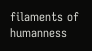filaments of humanness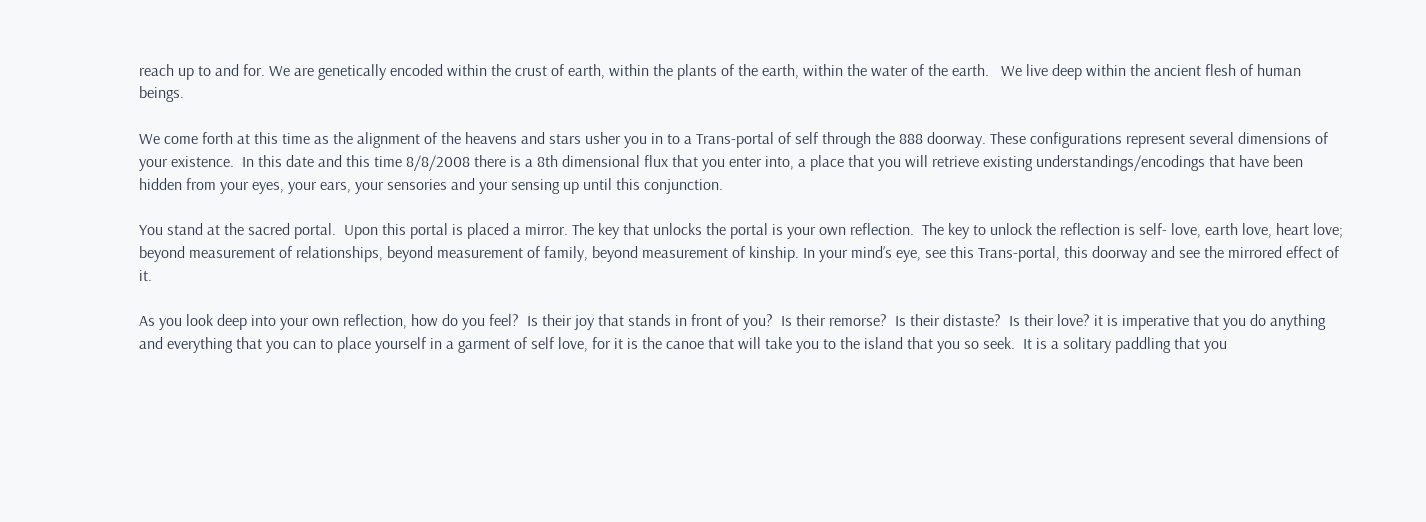reach up to and for. We are genetically encoded within the crust of earth, within the plants of the earth, within the water of the earth.   We live deep within the ancient flesh of human beings.

We come forth at this time as the alignment of the heavens and stars usher you in to a Trans-portal of self through the 888 doorway. These configurations represent several dimensions of your existence.  In this date and this time 8/8/2008 there is a 8th dimensional flux that you enter into, a place that you will retrieve existing understandings/encodings that have been hidden from your eyes, your ears, your sensories and your sensing up until this conjunction.

You stand at the sacred portal.  Upon this portal is placed a mirror. The key that unlocks the portal is your own reflection.  The key to unlock the reflection is self- love, earth love, heart love; beyond measurement of relationships, beyond measurement of family, beyond measurement of kinship. In your mind’s eye, see this Trans-portal, this doorway and see the mirrored effect of it.

As you look deep into your own reflection, how do you feel?  Is their joy that stands in front of you?  Is their remorse?  Is their distaste?  Is their love? it is imperative that you do anything and everything that you can to place yourself in a garment of self love, for it is the canoe that will take you to the island that you so seek.  It is a solitary paddling that you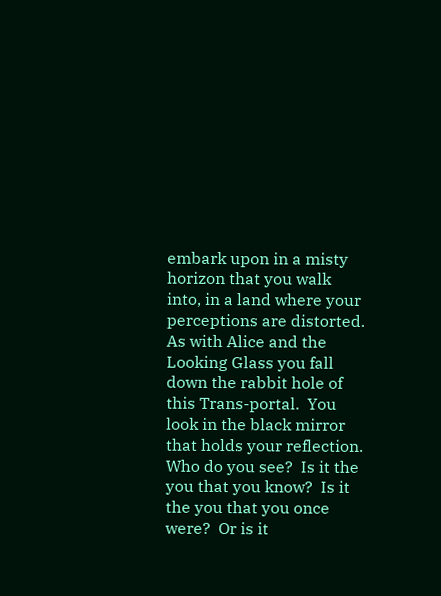embark upon in a misty horizon that you walk into, in a land where your perceptions are distorted.  As with Alice and the Looking Glass you fall down the rabbit hole of this Trans-portal.  You look in the black mirror that holds your reflection.  Who do you see?  Is it the you that you know?  Is it the you that you once were?  Or is it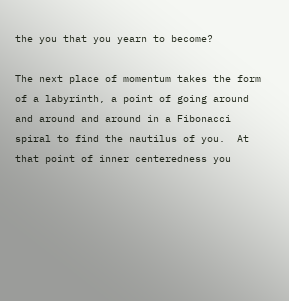the you that you yearn to become?

The next place of momentum takes the form of a labyrinth, a point of going around and around and around in a Fibonacci spiral to find the nautilus of you.  At that point of inner centeredness you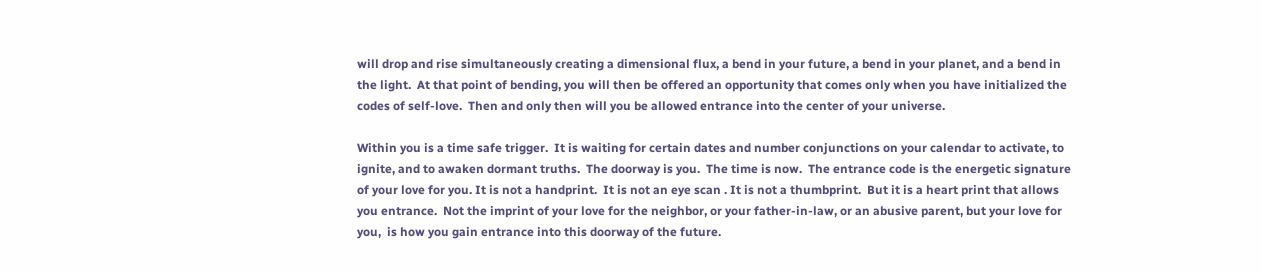will drop and rise simultaneously creating a dimensional flux, a bend in your future, a bend in your planet, and a bend in the light.  At that point of bending, you will then be offered an opportunity that comes only when you have initialized the codes of self-love.  Then and only then will you be allowed entrance into the center of your universe.

Within you is a time safe trigger.  It is waiting for certain dates and number conjunctions on your calendar to activate, to ignite, and to awaken dormant truths.  The doorway is you.  The time is now.  The entrance code is the energetic signature of your love for you. It is not a handprint.  It is not an eye scan . It is not a thumbprint.  But it is a heart print that allows you entrance.  Not the imprint of your love for the neighbor, or your father-in-law, or an abusive parent, but your love for you,  is how you gain entrance into this doorway of the future.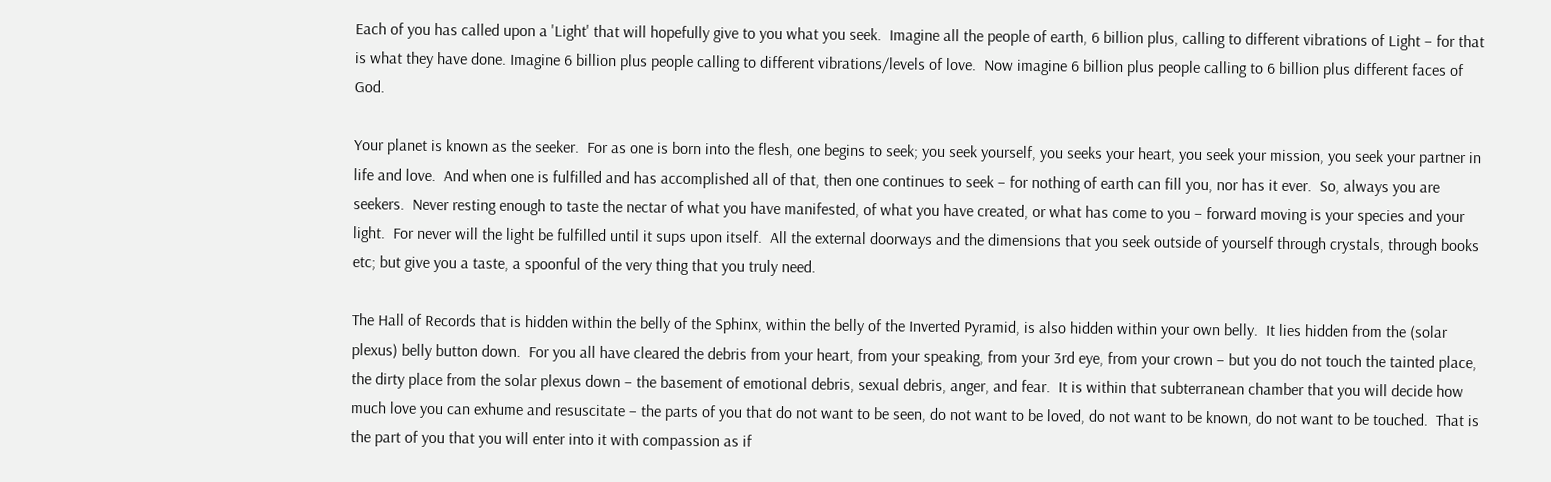Each of you has called upon a 'Light' that will hopefully give to you what you seek.  Imagine all the people of earth, 6 billion plus, calling to different vibrations of Light – for that is what they have done. Imagine 6 billion plus people calling to different vibrations/levels of love.  Now imagine 6 billion plus people calling to 6 billion plus different faces of God.

Your planet is known as the seeker.  For as one is born into the flesh, one begins to seek; you seek yourself, you seeks your heart, you seek your mission, you seek your partner in life and love.  And when one is fulfilled and has accomplished all of that, then one continues to seek – for nothing of earth can fill you, nor has it ever.  So, always you are seekers.  Never resting enough to taste the nectar of what you have manifested, of what you have created, or what has come to you – forward moving is your species and your light.  For never will the light be fulfilled until it sups upon itself.  All the external doorways and the dimensions that you seek outside of yourself through crystals, through books etc; but give you a taste, a spoonful of the very thing that you truly need.

The Hall of Records that is hidden within the belly of the Sphinx, within the belly of the Inverted Pyramid, is also hidden within your own belly.  It lies hidden from the (solar plexus) belly button down.  For you all have cleared the debris from your heart, from your speaking, from your 3rd eye, from your crown – but you do not touch the tainted place, the dirty place from the solar plexus down – the basement of emotional debris, sexual debris, anger, and fear.  It is within that subterranean chamber that you will decide how much love you can exhume and resuscitate – the parts of you that do not want to be seen, do not want to be loved, do not want to be known, do not want to be touched.  That is the part of you that you will enter into it with compassion as if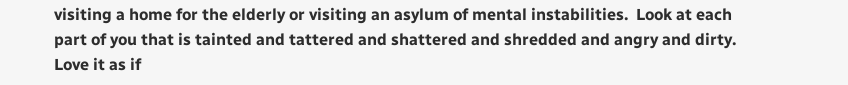visiting a home for the elderly or visiting an asylum of mental instabilities.  Look at each part of you that is tainted and tattered and shattered and shredded and angry and dirty.  Love it as if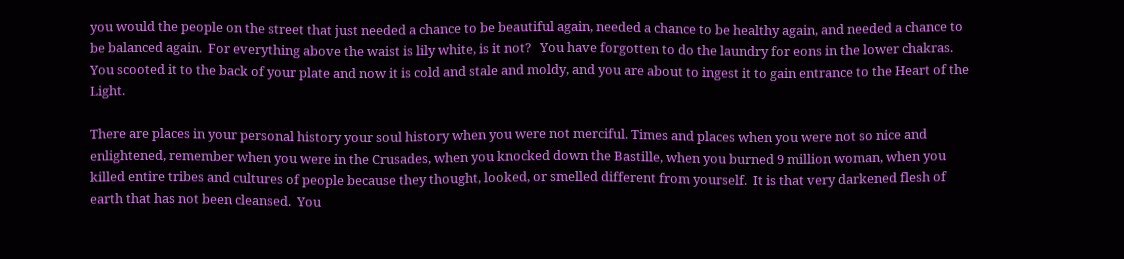you would the people on the street that just needed a chance to be beautiful again, needed a chance to be healthy again, and needed a chance to be balanced again.  For everything above the waist is lily white, is it not?   You have forgotten to do the laundry for eons in the lower chakras.  You scooted it to the back of your plate and now it is cold and stale and moldy, and you are about to ingest it to gain entrance to the Heart of the Light.

There are places in your personal history your soul history when you were not merciful. Times and places when you were not so nice and enlightened, remember when you were in the Crusades, when you knocked down the Bastille, when you burned 9 million woman, when you killed entire tribes and cultures of people because they thought, looked, or smelled different from yourself.  It is that very darkened flesh of earth that has not been cleansed.  You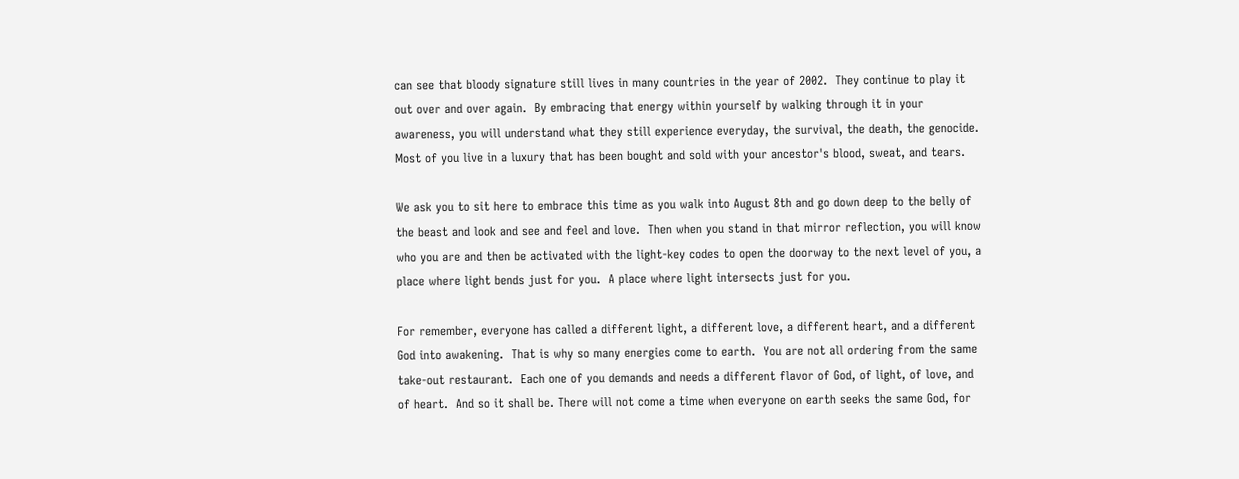can see that bloody signature still lives in many countries in the year of 2002.  They continue to play it out over and over again.  By embracing that energy within yourself by walking through it in your awareness, you will understand what they still experience everyday, the survival, the death, the genocide.  Most of you live in a luxury that has been bought and sold with your ancestor's blood, sweat, and tears.

We ask you to sit here to embrace this time as you walk into August 8th and go down deep to the belly of the beast and look and see and feel and love.  Then when you stand in that mirror reflection, you will know who you are and then be activated with the light-key codes to open the doorway to the next level of you, a place where light bends just for you.  A place where light intersects just for you.

For remember, everyone has called a different light, a different love, a different heart, and a different God into awakening.  That is why so many energies come to earth.  You are not all ordering from the same take-out restaurant.  Each one of you demands and needs a different flavor of God, of light, of love, and of heart.  And so it shall be. There will not come a time when everyone on earth seeks the same God, for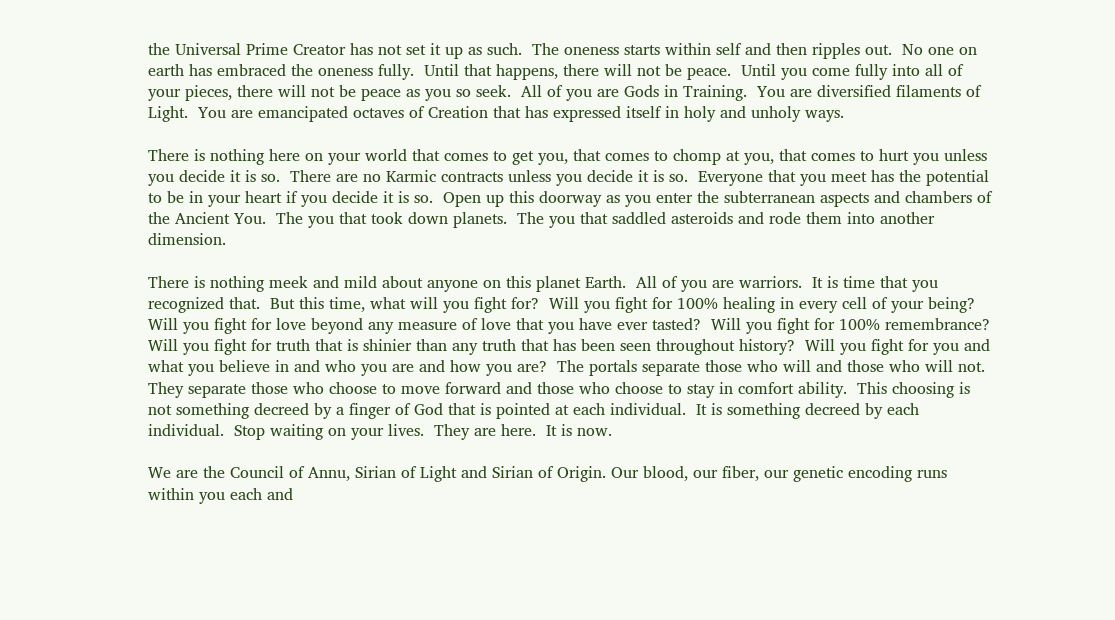the Universal Prime Creator has not set it up as such.  The oneness starts within self and then ripples out.  No one on earth has embraced the oneness fully.  Until that happens, there will not be peace.  Until you come fully into all of your pieces, there will not be peace as you so seek.  All of you are Gods in Training.  You are diversified filaments of Light.  You are emancipated octaves of Creation that has expressed itself in holy and unholy ways.

There is nothing here on your world that comes to get you, that comes to chomp at you, that comes to hurt you unless you decide it is so.  There are no Karmic contracts unless you decide it is so.  Everyone that you meet has the potential to be in your heart if you decide it is so.  Open up this doorway as you enter the subterranean aspects and chambers of the Ancient You.  The you that took down planets.  The you that saddled asteroids and rode them into another dimension.

There is nothing meek and mild about anyone on this planet Earth.  All of you are warriors.  It is time that you recognized that.  But this time, what will you fight for?  Will you fight for 100% healing in every cell of your being?  Will you fight for love beyond any measure of love that you have ever tasted?  Will you fight for 100% remembrance?  Will you fight for truth that is shinier than any truth that has been seen throughout history?  Will you fight for you and what you believe in and who you are and how you are?  The portals separate those who will and those who will not.  They separate those who choose to move forward and those who choose to stay in comfort ability.  This choosing is not something decreed by a finger of God that is pointed at each individual.  It is something decreed by each individual.  Stop waiting on your lives.  They are here.  It is now.

We are the Council of Annu, Sirian of Light and Sirian of Origin. Our blood, our fiber, our genetic encoding runs within you each and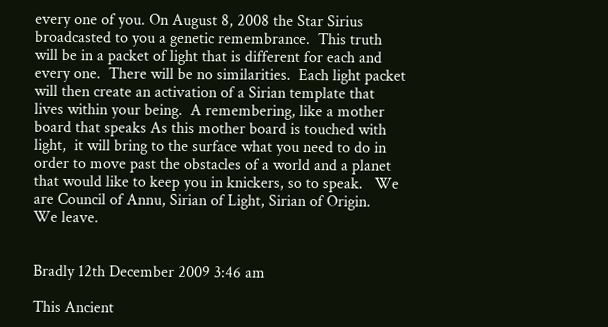every one of you. On August 8, 2008 the Star Sirius broadcasted to you a genetic remembrance.  This truth will be in a packet of light that is different for each and every one.  There will be no similarities.  Each light packet will then create an activation of a Sirian template that lives within your being.  A remembering, like a mother board that speaks As this mother board is touched with light,  it will bring to the surface what you need to do in order to move past the obstacles of a world and a planet that would like to keep you in knickers, so to speak.   We are Council of Annu, Sirian of Light, Sirian of Origin.   We leave.


Bradly 12th December 2009 3:46 am

This Ancient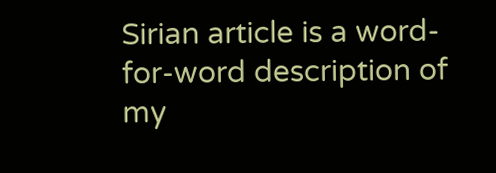Sirian article is a word-for-word description of my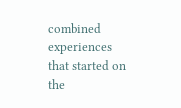combined experiences that started on the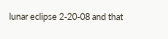lunar eclipse 2-20-08 and that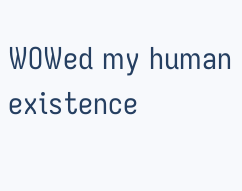WOWed my human existence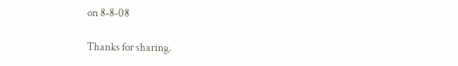on 8-8-08

Thanks for sharing.